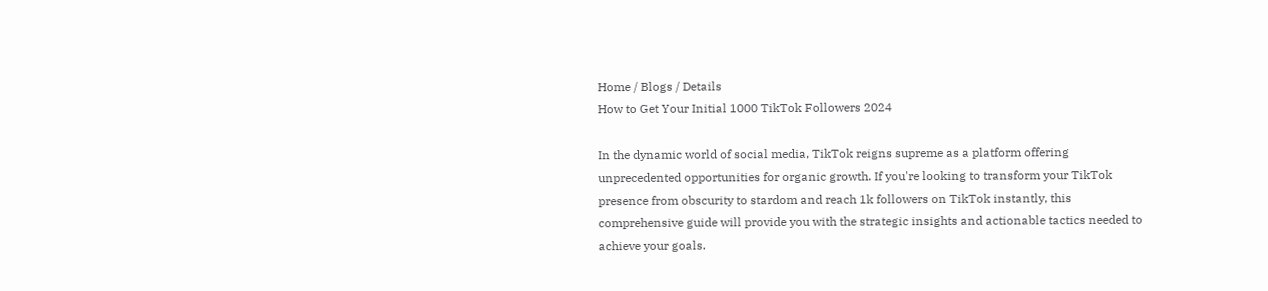Home / Blogs / Details
How to Get Your Initial 1000 TikTok Followers 2024

In the dynamic world of social media, TikTok reigns supreme as a platform offering unprecedented opportunities for organic growth. If you're looking to transform your TikTok presence from obscurity to stardom and reach 1k followers on TikTok instantly, this comprehensive guide will provide you with the strategic insights and actionable tactics needed to achieve your goals.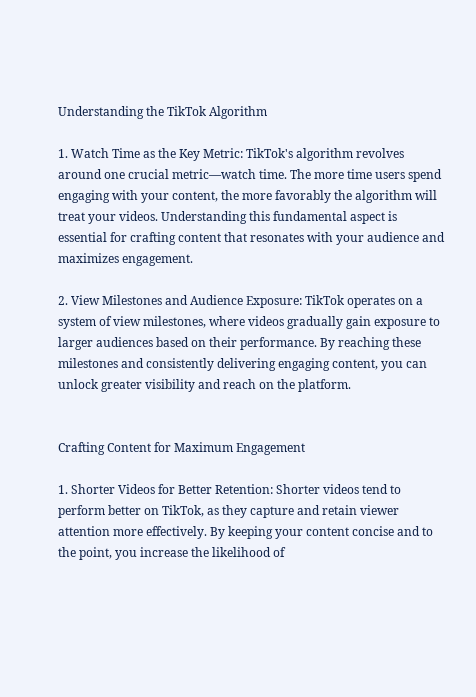Understanding the TikTok Algorithm

1. Watch Time as the Key Metric: TikTok's algorithm revolves around one crucial metric—watch time. The more time users spend engaging with your content, the more favorably the algorithm will treat your videos. Understanding this fundamental aspect is essential for crafting content that resonates with your audience and maximizes engagement.

2. View Milestones and Audience Exposure: TikTok operates on a system of view milestones, where videos gradually gain exposure to larger audiences based on their performance. By reaching these milestones and consistently delivering engaging content, you can unlock greater visibility and reach on the platform.


Crafting Content for Maximum Engagement

1. Shorter Videos for Better Retention: Shorter videos tend to perform better on TikTok, as they capture and retain viewer attention more effectively. By keeping your content concise and to the point, you increase the likelihood of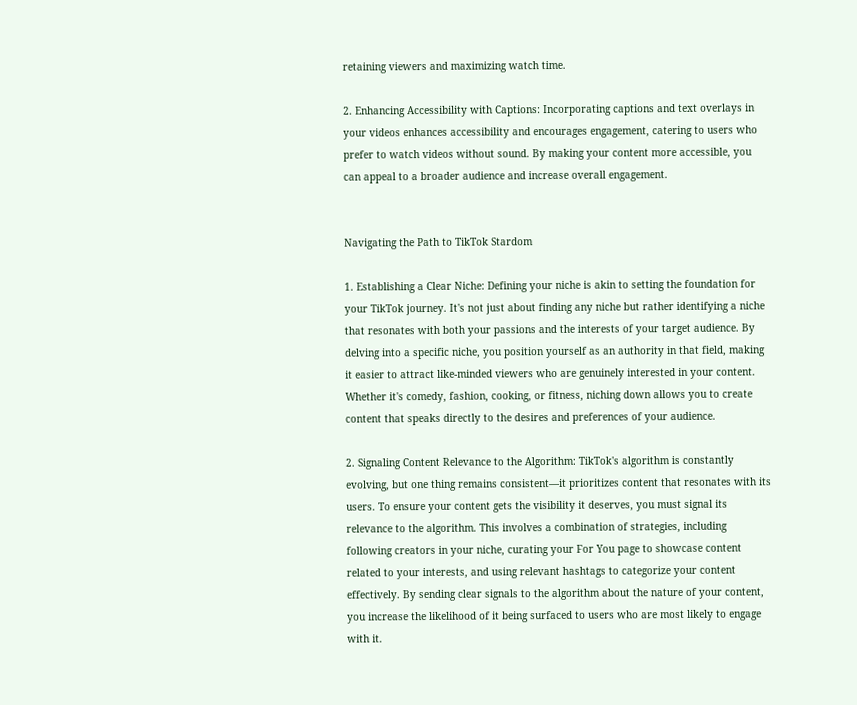retaining viewers and maximizing watch time.

2. Enhancing Accessibility with Captions: Incorporating captions and text overlays in your videos enhances accessibility and encourages engagement, catering to users who prefer to watch videos without sound. By making your content more accessible, you can appeal to a broader audience and increase overall engagement.


Navigating the Path to TikTok Stardom

1. Establishing a Clear Niche: Defining your niche is akin to setting the foundation for your TikTok journey. It's not just about finding any niche but rather identifying a niche that resonates with both your passions and the interests of your target audience. By delving into a specific niche, you position yourself as an authority in that field, making it easier to attract like-minded viewers who are genuinely interested in your content. Whether it's comedy, fashion, cooking, or fitness, niching down allows you to create content that speaks directly to the desires and preferences of your audience.

2. Signaling Content Relevance to the Algorithm: TikTok's algorithm is constantly evolving, but one thing remains consistent—it prioritizes content that resonates with its users. To ensure your content gets the visibility it deserves, you must signal its relevance to the algorithm. This involves a combination of strategies, including following creators in your niche, curating your For You page to showcase content related to your interests, and using relevant hashtags to categorize your content effectively. By sending clear signals to the algorithm about the nature of your content, you increase the likelihood of it being surfaced to users who are most likely to engage with it.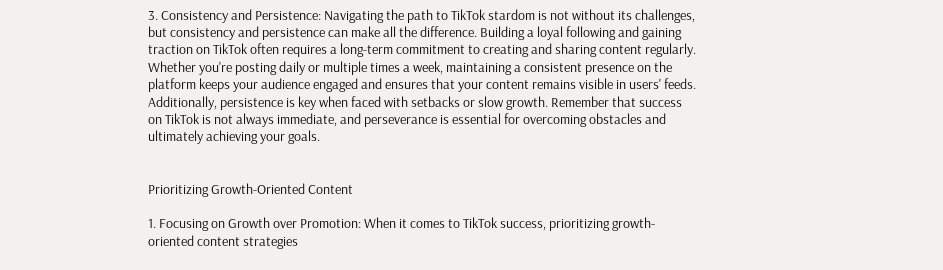3. Consistency and Persistence: Navigating the path to TikTok stardom is not without its challenges, but consistency and persistence can make all the difference. Building a loyal following and gaining traction on TikTok often requires a long-term commitment to creating and sharing content regularly. Whether you're posting daily or multiple times a week, maintaining a consistent presence on the platform keeps your audience engaged and ensures that your content remains visible in users' feeds. Additionally, persistence is key when faced with setbacks or slow growth. Remember that success on TikTok is not always immediate, and perseverance is essential for overcoming obstacles and ultimately achieving your goals.


Prioritizing Growth-Oriented Content

1. Focusing on Growth over Promotion: When it comes to TikTok success, prioritizing growth-oriented content strategies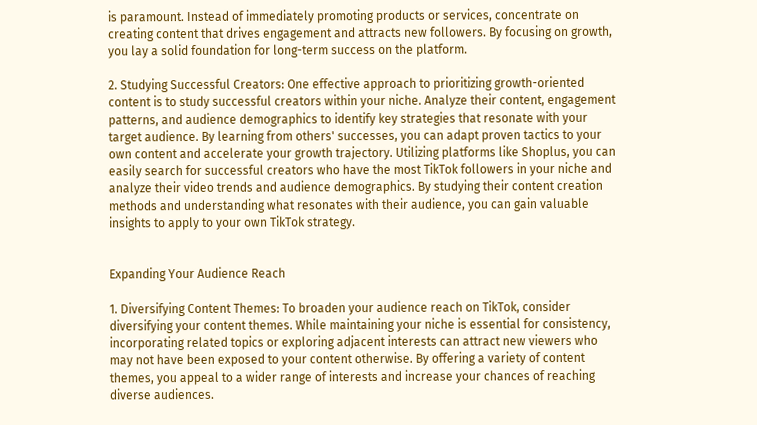is paramount. Instead of immediately promoting products or services, concentrate on creating content that drives engagement and attracts new followers. By focusing on growth, you lay a solid foundation for long-term success on the platform.

2. Studying Successful Creators: One effective approach to prioritizing growth-oriented content is to study successful creators within your niche. Analyze their content, engagement patterns, and audience demographics to identify key strategies that resonate with your target audience. By learning from others' successes, you can adapt proven tactics to your own content and accelerate your growth trajectory. Utilizing platforms like Shoplus, you can easily search for successful creators who have the most TikTok followers in your niche and analyze their video trends and audience demographics. By studying their content creation methods and understanding what resonates with their audience, you can gain valuable insights to apply to your own TikTok strategy.


Expanding Your Audience Reach

1. Diversifying Content Themes: To broaden your audience reach on TikTok, consider diversifying your content themes. While maintaining your niche is essential for consistency, incorporating related topics or exploring adjacent interests can attract new viewers who may not have been exposed to your content otherwise. By offering a variety of content themes, you appeal to a wider range of interests and increase your chances of reaching diverse audiences.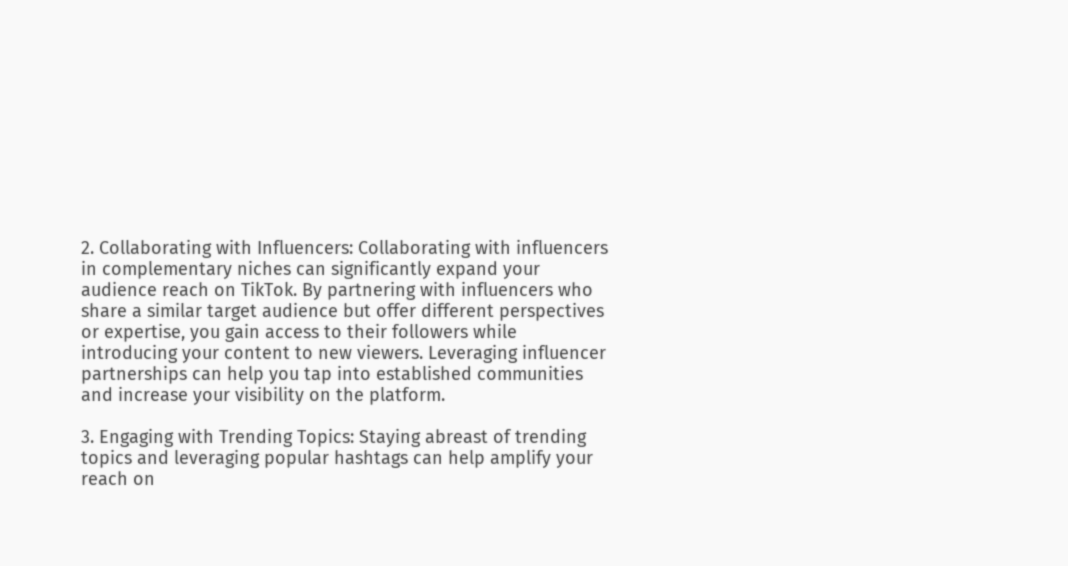2. Collaborating with Influencers: Collaborating with influencers in complementary niches can significantly expand your audience reach on TikTok. By partnering with influencers who share a similar target audience but offer different perspectives or expertise, you gain access to their followers while introducing your content to new viewers. Leveraging influencer partnerships can help you tap into established communities and increase your visibility on the platform.

3. Engaging with Trending Topics: Staying abreast of trending topics and leveraging popular hashtags can help amplify your reach on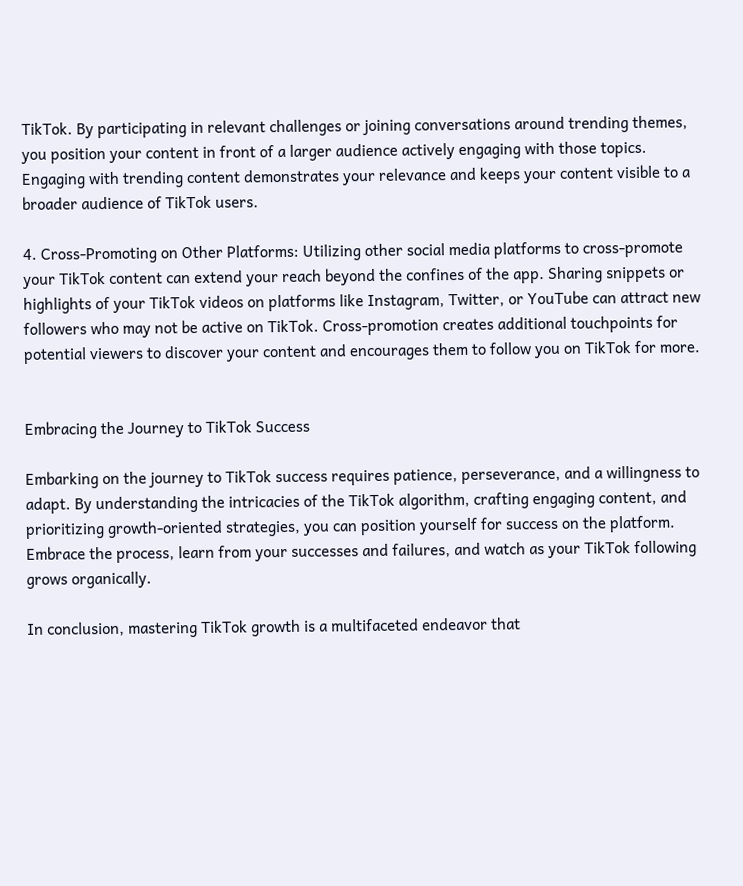TikTok. By participating in relevant challenges or joining conversations around trending themes, you position your content in front of a larger audience actively engaging with those topics. Engaging with trending content demonstrates your relevance and keeps your content visible to a broader audience of TikTok users.

4. Cross-Promoting on Other Platforms: Utilizing other social media platforms to cross-promote your TikTok content can extend your reach beyond the confines of the app. Sharing snippets or highlights of your TikTok videos on platforms like Instagram, Twitter, or YouTube can attract new followers who may not be active on TikTok. Cross-promotion creates additional touchpoints for potential viewers to discover your content and encourages them to follow you on TikTok for more.


Embracing the Journey to TikTok Success

Embarking on the journey to TikTok success requires patience, perseverance, and a willingness to adapt. By understanding the intricacies of the TikTok algorithm, crafting engaging content, and prioritizing growth-oriented strategies, you can position yourself for success on the platform. Embrace the process, learn from your successes and failures, and watch as your TikTok following grows organically.

In conclusion, mastering TikTok growth is a multifaceted endeavor that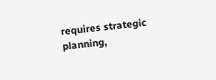requires strategic planning,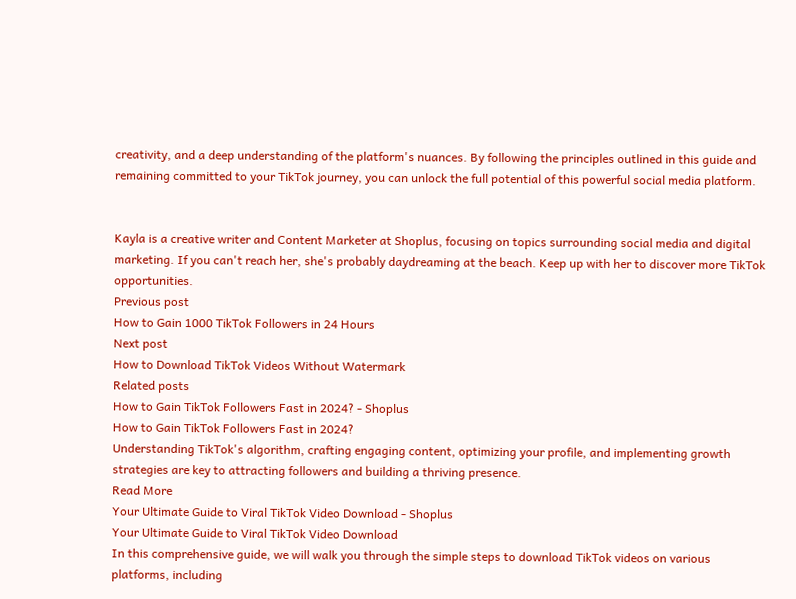creativity, and a deep understanding of the platform's nuances. By following the principles outlined in this guide and remaining committed to your TikTok journey, you can unlock the full potential of this powerful social media platform.


Kayla is a creative writer and Content Marketer at Shoplus, focusing on topics surrounding social media and digital marketing. If you can't reach her, she's probably daydreaming at the beach. Keep up with her to discover more TikTok opportunities.
Previous post
How to Gain 1000 TikTok Followers in 24 Hours
Next post
How to Download TikTok Videos Without Watermark
Related posts
How to Gain TikTok Followers Fast in 2024? - Shoplus
How to Gain TikTok Followers Fast in 2024?
Understanding TikTok's algorithm, crafting engaging content, optimizing your profile, and implementing growth strategies are key to attracting followers and building a thriving presence.
Read More
Your Ultimate Guide to Viral TikTok Video Download - Shoplus
Your Ultimate Guide to Viral TikTok Video Download
In this comprehensive guide, we will walk you through the simple steps to download TikTok videos on various platforms, including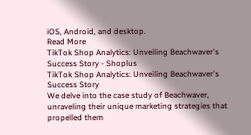iOS, Android, and desktop.
Read More
TikTok Shop Analytics: Unveiling Beachwaver's Success Story - Shoplus
TikTok Shop Analytics: Unveiling Beachwaver's Success Story
We delve into the case study of Beachwaver, unraveling their unique marketing strategies that propelled them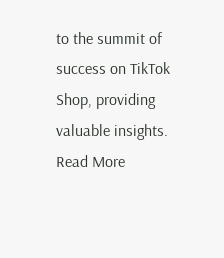to the summit of success on TikTok Shop, providing valuable insights.
Read More